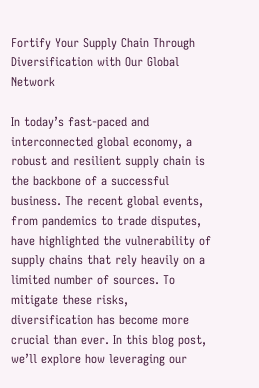Fortify Your Supply Chain Through Diversification with Our Global Network

In today’s fast-paced and interconnected global economy, a robust and resilient supply chain is the backbone of a successful business. The recent global events, from pandemics to trade disputes, have highlighted the vulnerability of supply chains that rely heavily on a limited number of sources. To mitigate these risks, diversification has become more crucial than ever. In this blog post, we’ll explore how leveraging our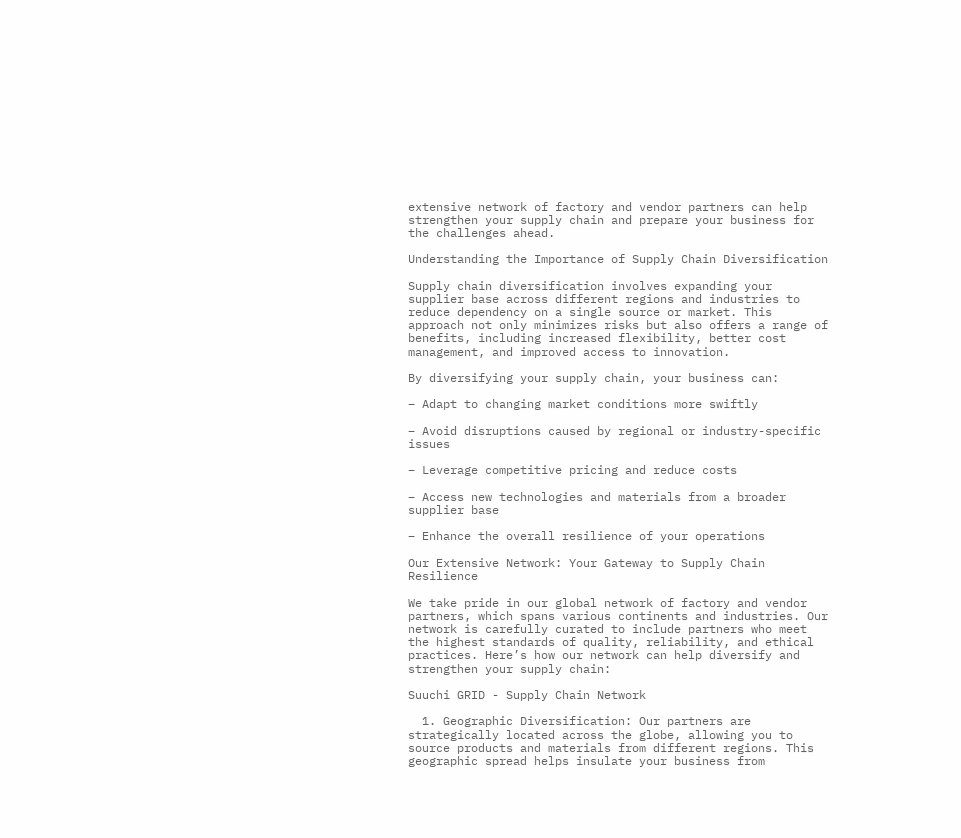extensive network of factory and vendor partners can help strengthen your supply chain and prepare your business for the challenges ahead.

Understanding the Importance of Supply Chain Diversification

Supply chain diversification involves expanding your supplier base across different regions and industries to reduce dependency on a single source or market. This approach not only minimizes risks but also offers a range of benefits, including increased flexibility, better cost management, and improved access to innovation.

By diversifying your supply chain, your business can:

– Adapt to changing market conditions more swiftly

– Avoid disruptions caused by regional or industry-specific issues

– Leverage competitive pricing and reduce costs

– Access new technologies and materials from a broader supplier base

– Enhance the overall resilience of your operations

Our Extensive Network: Your Gateway to Supply Chain Resilience

We take pride in our global network of factory and vendor partners, which spans various continents and industries. Our network is carefully curated to include partners who meet the highest standards of quality, reliability, and ethical practices. Here’s how our network can help diversify and strengthen your supply chain:

Suuchi GRID - Supply Chain Network

  1. Geographic Diversification: Our partners are strategically located across the globe, allowing you to source products and materials from different regions. This geographic spread helps insulate your business from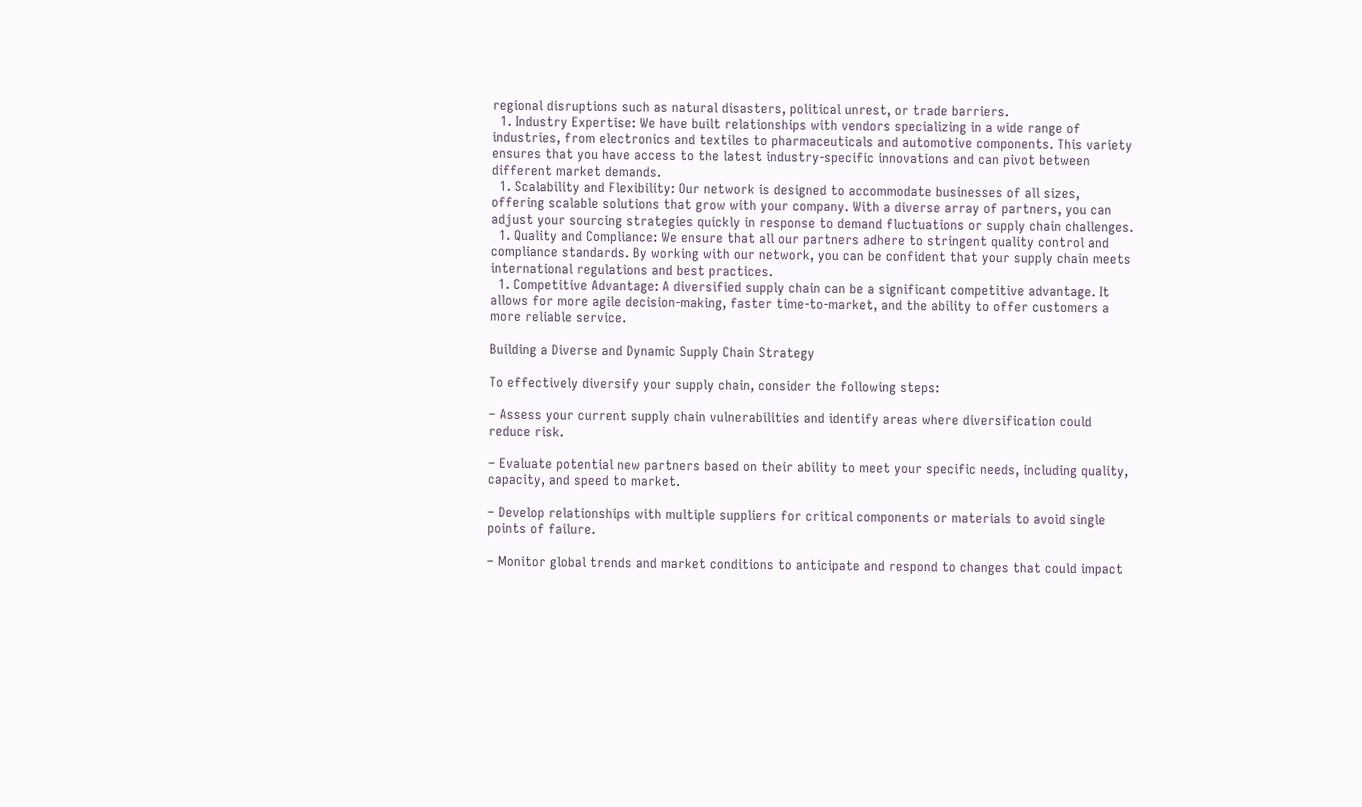regional disruptions such as natural disasters, political unrest, or trade barriers.
  1. Industry Expertise: We have built relationships with vendors specializing in a wide range of industries, from electronics and textiles to pharmaceuticals and automotive components. This variety ensures that you have access to the latest industry-specific innovations and can pivot between different market demands.
  1. Scalability and Flexibility: Our network is designed to accommodate businesses of all sizes, offering scalable solutions that grow with your company. With a diverse array of partners, you can adjust your sourcing strategies quickly in response to demand fluctuations or supply chain challenges.
  1. Quality and Compliance: We ensure that all our partners adhere to stringent quality control and compliance standards. By working with our network, you can be confident that your supply chain meets international regulations and best practices.
  1. Competitive Advantage: A diversified supply chain can be a significant competitive advantage. It allows for more agile decision-making, faster time-to-market, and the ability to offer customers a more reliable service.

Building a Diverse and Dynamic Supply Chain Strategy

To effectively diversify your supply chain, consider the following steps:

– Assess your current supply chain vulnerabilities and identify areas where diversification could reduce risk.

– Evaluate potential new partners based on their ability to meet your specific needs, including quality, capacity, and speed to market.

– Develop relationships with multiple suppliers for critical components or materials to avoid single points of failure.

– Monitor global trends and market conditions to anticipate and respond to changes that could impact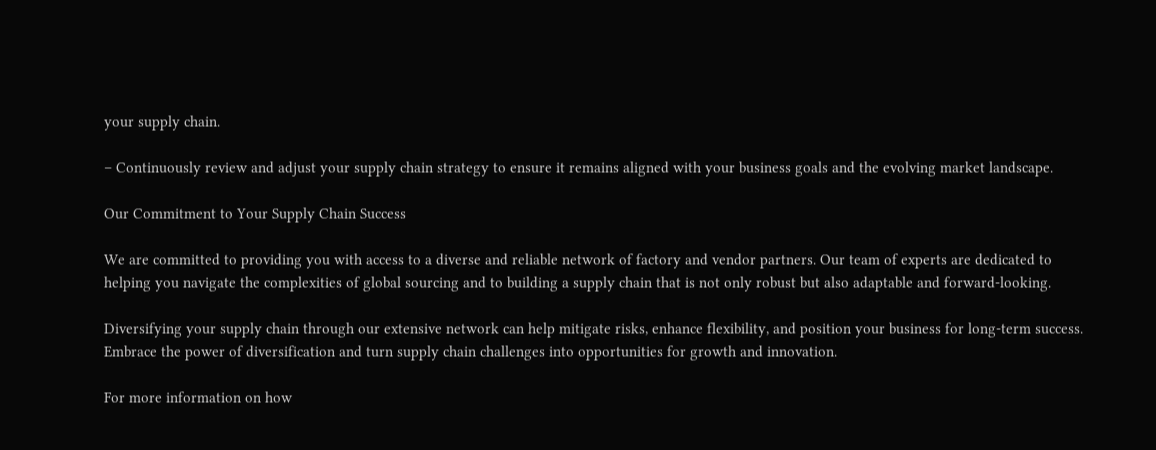your supply chain.

– Continuously review and adjust your supply chain strategy to ensure it remains aligned with your business goals and the evolving market landscape.

Our Commitment to Your Supply Chain Success

We are committed to providing you with access to a diverse and reliable network of factory and vendor partners. Our team of experts are dedicated to helping you navigate the complexities of global sourcing and to building a supply chain that is not only robust but also adaptable and forward-looking.

Diversifying your supply chain through our extensive network can help mitigate risks, enhance flexibility, and position your business for long-term success. Embrace the power of diversification and turn supply chain challenges into opportunities for growth and innovation.

For more information on how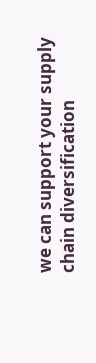we can support your supply chain diversification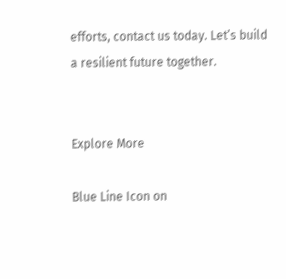efforts, contact us today. Let’s build a resilient future together.


Explore More

Blue Line Icon on